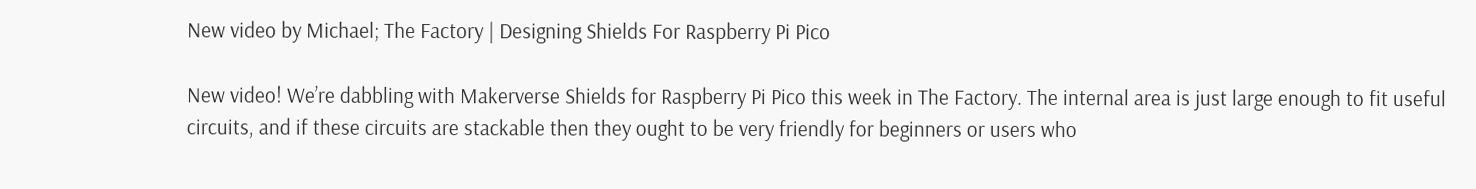New video by Michael; The Factory | Designing Shields For Raspberry Pi Pico

New video! We’re dabbling with Makerverse Shields for Raspberry Pi Pico this week in The Factory. The internal area is just large enough to fit useful circuits, and if these circuits are stackable then they ought to be very friendly for beginners or users who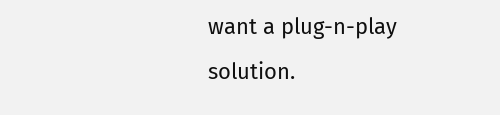want a plug-n-play solution.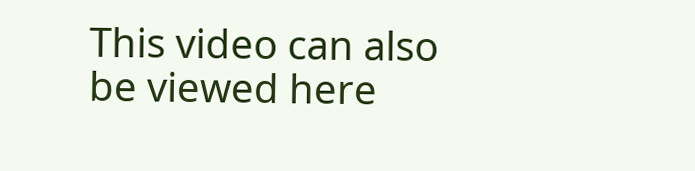This video can also be viewed here